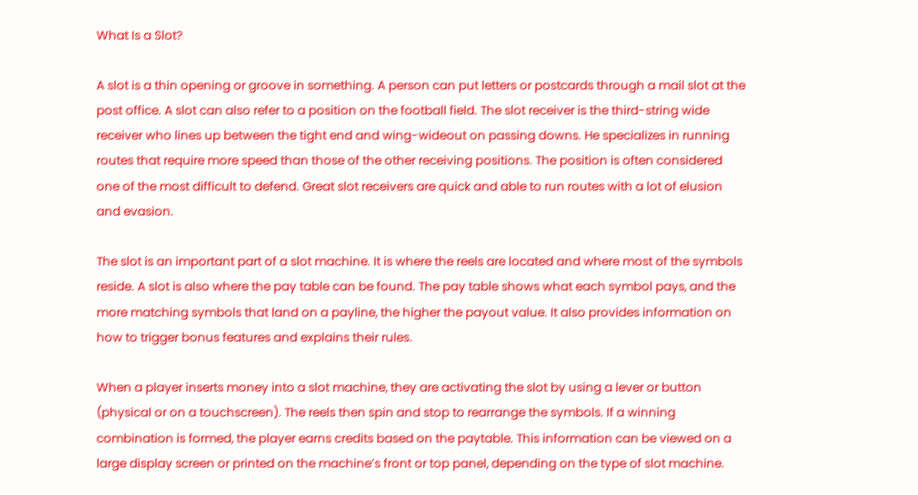What Is a Slot?

A slot is a thin opening or groove in something. A person can put letters or postcards through a mail slot at the post office. A slot can also refer to a position on the football field. The slot receiver is the third-string wide receiver who lines up between the tight end and wing-wideout on passing downs. He specializes in running routes that require more speed than those of the other receiving positions. The position is often considered one of the most difficult to defend. Great slot receivers are quick and able to run routes with a lot of elusion and evasion.

The slot is an important part of a slot machine. It is where the reels are located and where most of the symbols reside. A slot is also where the pay table can be found. The pay table shows what each symbol pays, and the more matching symbols that land on a payline, the higher the payout value. It also provides information on how to trigger bonus features and explains their rules.

When a player inserts money into a slot machine, they are activating the slot by using a lever or button (physical or on a touchscreen). The reels then spin and stop to rearrange the symbols. If a winning combination is formed, the player earns credits based on the paytable. This information can be viewed on a large display screen or printed on the machine’s front or top panel, depending on the type of slot machine.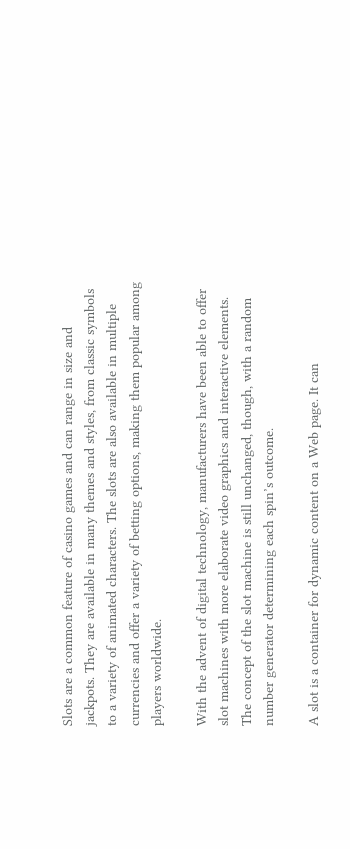Slots are a common feature of casino games and can range in size and jackpots. They are available in many themes and styles, from classic symbols to a variety of animated characters. The slots are also available in multiple currencies and offer a variety of betting options, making them popular among players worldwide.

With the advent of digital technology, manufacturers have been able to offer slot machines with more elaborate video graphics and interactive elements. The concept of the slot machine is still unchanged, though, with a random number generator determining each spin’s outcome.

A slot is a container for dynamic content on a Web page. It can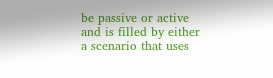be passive or active and is filled by either a scenario that uses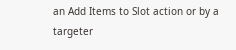an Add Items to Slot action or by a targeter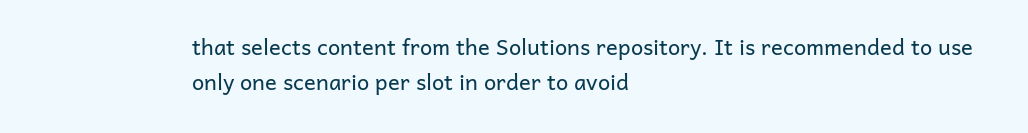that selects content from the Solutions repository. It is recommended to use only one scenario per slot in order to avoid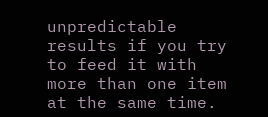unpredictable results if you try to feed it with more than one item at the same time.